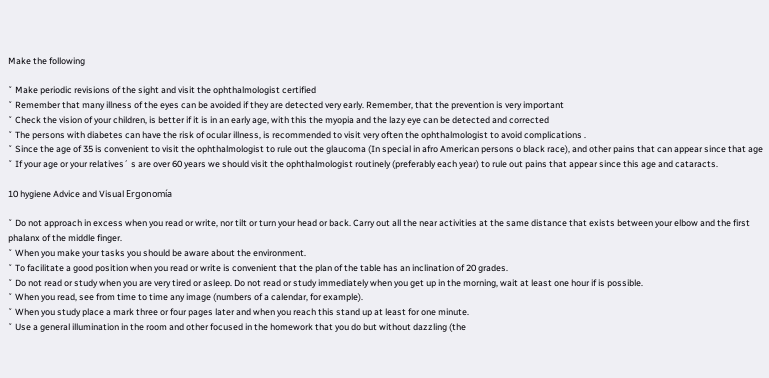Make the following

ˇ Make periodic revisions of the sight and visit the ophthalmologist certified
ˇ Remember that many illness of the eyes can be avoided if they are detected very early. Remember, that the prevention is very important
ˇ Check the vision of your children, is better if it is in an early age, with this the myopia and the lazy eye can be detected and corrected
ˇ The persons with diabetes can have the risk of ocular illness, is recommended to visit very often the ophthalmologist to avoid complications .
ˇ Since the age of 35 is convenient to visit the ophthalmologist to rule out the glaucoma (In special in afro American persons o black race), and other pains that can appear since that age
ˇ If your age or your relatives´ s are over 60 years we should visit the ophthalmologist routinely (preferably each year) to rule out pains that appear since this age and cataracts.

10 hygiene Advice and Visual Ergonomía

ˇ Do not approach in excess when you read or write, nor tilt or turn your head or back. Carry out all the near activities at the same distance that exists between your elbow and the first phalanx of the middle finger.
ˇ When you make your tasks you should be aware about the environment.
ˇ To facilitate a good position when you read or write is convenient that the plan of the table has an inclination of 20 grades.
ˇ Do not read or study when you are very tired or asleep. Do not read or study immediately when you get up in the morning, wait at least one hour if is possible.
ˇ When you read, see from time to time any image (numbers of a calendar, for example).
ˇ When you study place a mark three or four pages later and when you reach this stand up at least for one minute.
ˇ Use a general illumination in the room and other focused in the homework that you do but without dazzling (the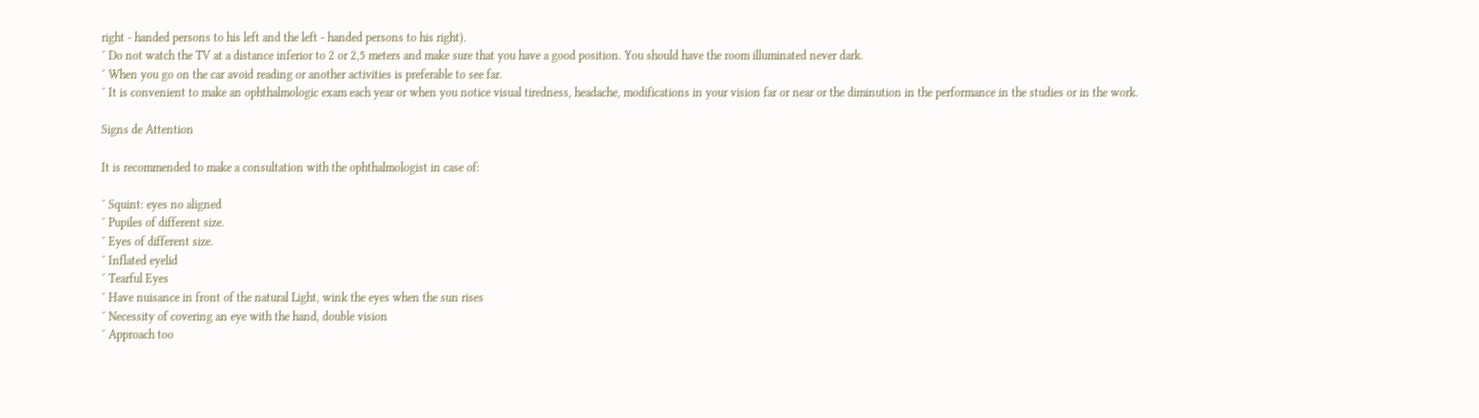right - handed persons to his left and the left - handed persons to his right).
ˇ Do not watch the TV at a distance inferior to 2 or 2,5 meters and make sure that you have a good position. You should have the room illuminated never dark.
ˇ When you go on the car avoid reading or another activities is preferable to see far.
ˇ It is convenient to make an ophthalmologic exam each year or when you notice visual tiredness, headache, modifications in your vision far or near or the diminution in the performance in the studies or in the work.

Signs de Attention

It is recommended to make a consultation with the ophthalmologist in case of:

ˇ Squint: eyes no aligned
ˇ Pupiles of different size.
ˇ Eyes of different size.
ˇ Inflated eyelid
ˇ Tearful Eyes
ˇ Have nuisance in front of the natural Light, wink the eyes when the sun rises
ˇ Necessity of covering an eye with the hand, double vision
ˇ Approach too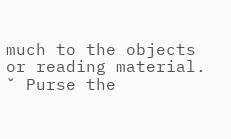much to the objects or reading material.
ˇ Purse the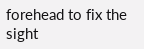forehead to fix the sight